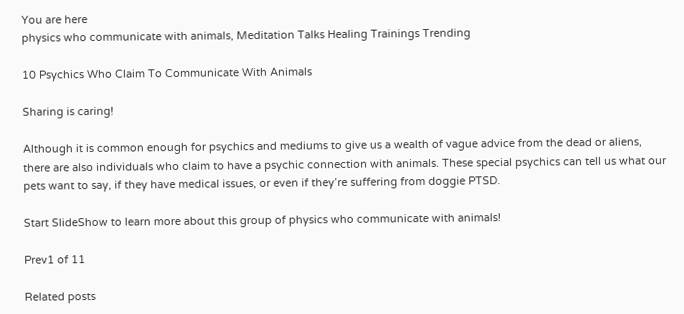You are here
physics who communicate with animals, Meditation Talks Healing Trainings Trending

10 Psychics Who Claim To Communicate With Animals

Sharing is caring!

Although it is common enough for psychics and mediums to give us a wealth of vague advice from the dead or aliens, there are also individuals who claim to have a psychic connection with animals. These special psychics can tell us what our pets want to say, if they have medical issues, or even if they’re suffering from doggie PTSD.

Start SlideShow to learn more about this group of physics who communicate with animals!

Prev1 of 11

Related posts